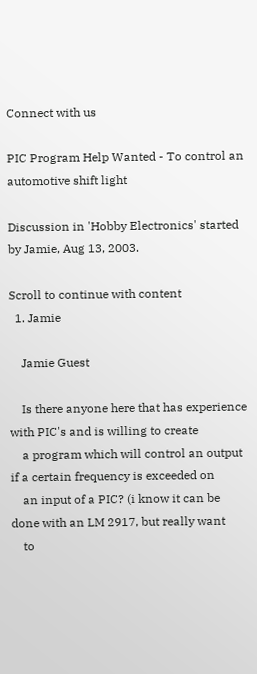Connect with us

PIC Program Help Wanted - To control an automotive shift light

Discussion in 'Hobby Electronics' started by Jamie, Aug 13, 2003.

Scroll to continue with content
  1. Jamie

    Jamie Guest

    Is there anyone here that has experience with PIC's and is willing to create
    a program which will control an output if a certain frequency is exceeded on
    an input of a PIC? (i know it can be done with an LM 2917, but really want
    to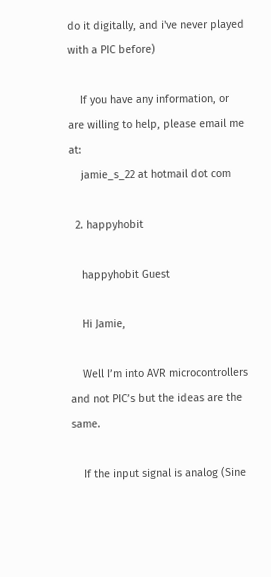do it digitally, and i've never played with a PIC before)

    If you have any information, or are willing to help, please email me at:
    jamie_s_22 at hotmail dot com

  2. happyhobit

    happyhobit Guest

    Hi Jamie,

    Well I’m into AVR microcontrollers and not PIC’s but the ideas are the same.

    If the input signal is analog (Sine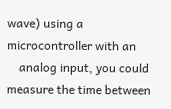wave) using a microcontroller with an
    analog input, you could measure the time between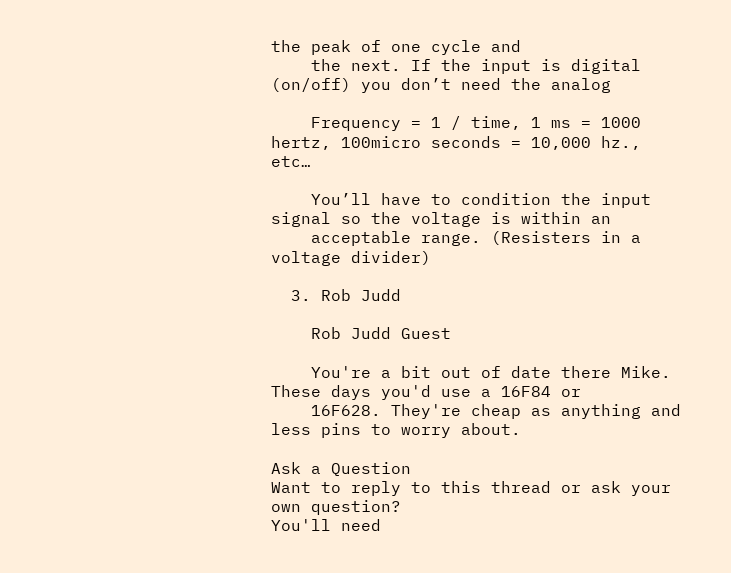the peak of one cycle and
    the next. If the input is digital (on/off) you don’t need the analog

    Frequency = 1 / time, 1 ms = 1000 hertz, 100micro seconds = 10,000 hz., etc…

    You’ll have to condition the input signal so the voltage is within an
    acceptable range. (Resisters in a voltage divider)

  3. Rob Judd

    Rob Judd Guest

    You're a bit out of date there Mike. These days you'd use a 16F84 or
    16F628. They're cheap as anything and less pins to worry about.

Ask a Question
Want to reply to this thread or ask your own question?
You'll need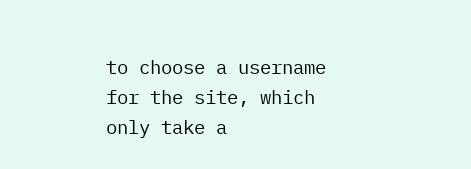to choose a username for the site, which only take a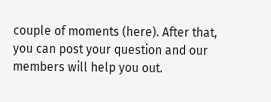couple of moments (here). After that, you can post your question and our members will help you out.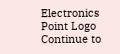Electronics Point Logo
Continue to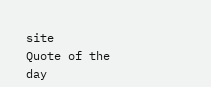site
Quote of the day